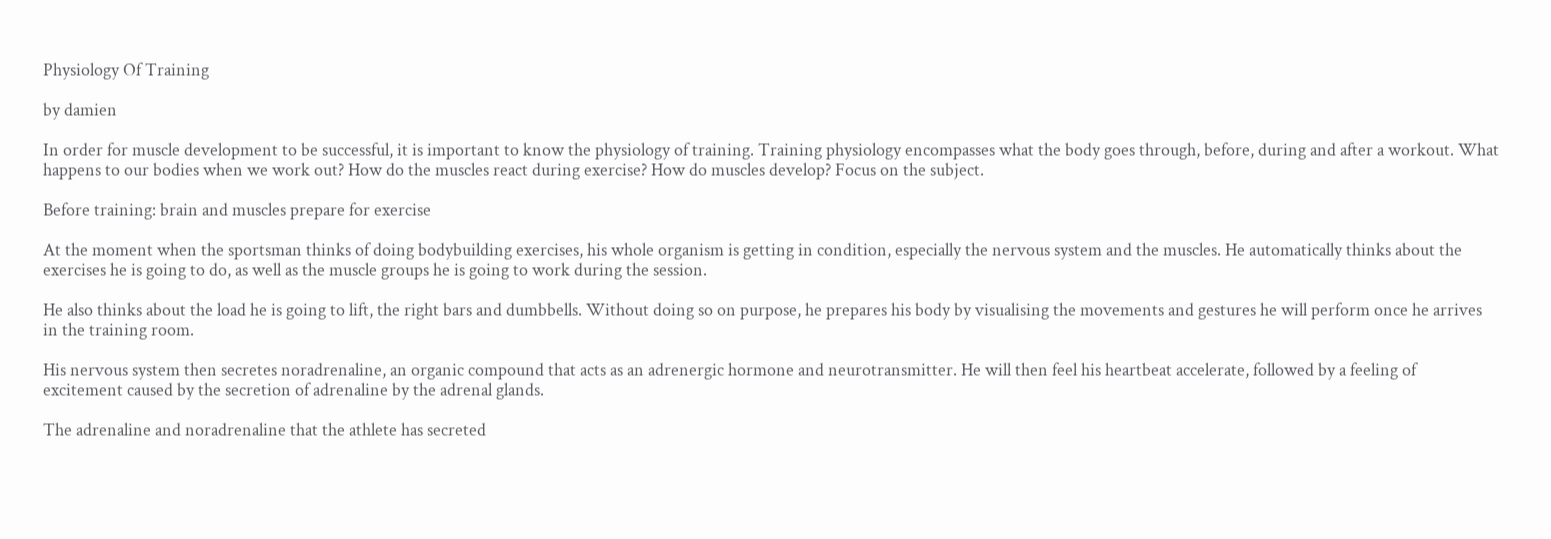Physiology Of Training

by damien

In order for muscle development to be successful, it is important to know the physiology of training. Training physiology encompasses what the body goes through, before, during and after a workout. What happens to our bodies when we work out? How do the muscles react during exercise? How do muscles develop? Focus on the subject.

Before training: brain and muscles prepare for exercise

At the moment when the sportsman thinks of doing bodybuilding exercises, his whole organism is getting in condition, especially the nervous system and the muscles. He automatically thinks about the exercises he is going to do, as well as the muscle groups he is going to work during the session.

He also thinks about the load he is going to lift, the right bars and dumbbells. Without doing so on purpose, he prepares his body by visualising the movements and gestures he will perform once he arrives in the training room.

His nervous system then secretes noradrenaline, an organic compound that acts as an adrenergic hormone and neurotransmitter. He will then feel his heartbeat accelerate, followed by a feeling of excitement caused by the secretion of adrenaline by the adrenal glands.

The adrenaline and noradrenaline that the athlete has secreted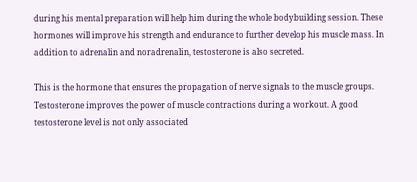during his mental preparation will help him during the whole bodybuilding session. These hormones will improve his strength and endurance to further develop his muscle mass. In addition to adrenalin and noradrenalin, testosterone is also secreted.

This is the hormone that ensures the propagation of nerve signals to the muscle groups. Testosterone improves the power of muscle contractions during a workout. A good testosterone level is not only associated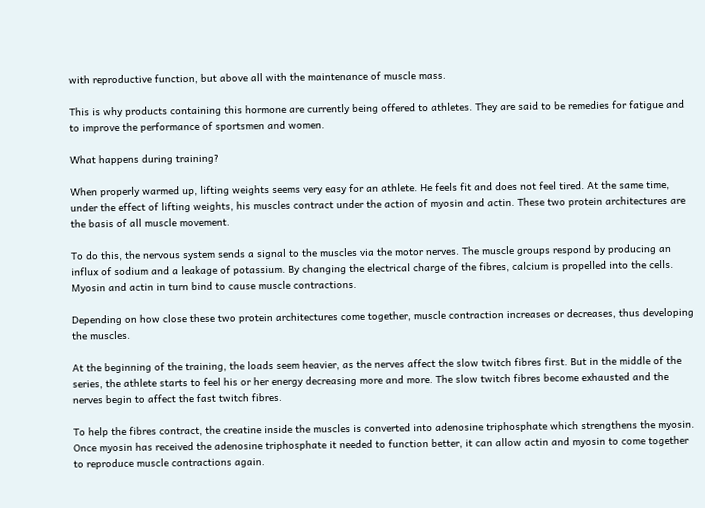with reproductive function, but above all with the maintenance of muscle mass.

This is why products containing this hormone are currently being offered to athletes. They are said to be remedies for fatigue and to improve the performance of sportsmen and women.

What happens during training?

When properly warmed up, lifting weights seems very easy for an athlete. He feels fit and does not feel tired. At the same time, under the effect of lifting weights, his muscles contract under the action of myosin and actin. These two protein architectures are the basis of all muscle movement.

To do this, the nervous system sends a signal to the muscles via the motor nerves. The muscle groups respond by producing an influx of sodium and a leakage of potassium. By changing the electrical charge of the fibres, calcium is propelled into the cells. Myosin and actin in turn bind to cause muscle contractions.

Depending on how close these two protein architectures come together, muscle contraction increases or decreases, thus developing the muscles.

At the beginning of the training, the loads seem heavier, as the nerves affect the slow twitch fibres first. But in the middle of the series, the athlete starts to feel his or her energy decreasing more and more. The slow twitch fibres become exhausted and the nerves begin to affect the fast twitch fibres.

To help the fibres contract, the creatine inside the muscles is converted into adenosine triphosphate which strengthens the myosin. Once myosin has received the adenosine triphosphate it needed to function better, it can allow actin and myosin to come together to reproduce muscle contractions again.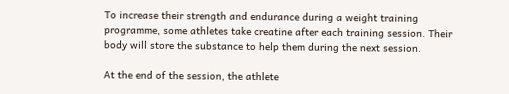To increase their strength and endurance during a weight training programme, some athletes take creatine after each training session. Their body will store the substance to help them during the next session.

At the end of the session, the athlete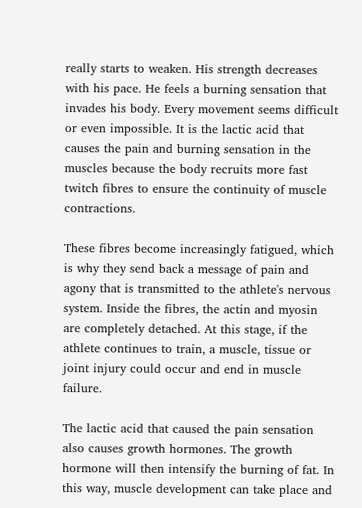really starts to weaken. His strength decreases with his pace. He feels a burning sensation that invades his body. Every movement seems difficult or even impossible. It is the lactic acid that causes the pain and burning sensation in the muscles because the body recruits more fast twitch fibres to ensure the continuity of muscle contractions.

These fibres become increasingly fatigued, which is why they send back a message of pain and agony that is transmitted to the athlete's nervous system. Inside the fibres, the actin and myosin are completely detached. At this stage, if the athlete continues to train, a muscle, tissue or joint injury could occur and end in muscle failure.

The lactic acid that caused the pain sensation also causes growth hormones. The growth hormone will then intensify the burning of fat. In this way, muscle development can take place and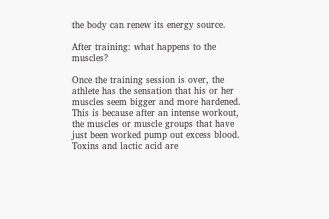the body can renew its energy source.

After training: what happens to the muscles?

Once the training session is over, the athlete has the sensation that his or her muscles seem bigger and more hardened. This is because after an intense workout, the muscles or muscle groups that have just been worked pump out excess blood. Toxins and lactic acid are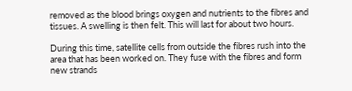removed as the blood brings oxygen and nutrients to the fibres and tissues. A swelling is then felt. This will last for about two hours.

During this time, satellite cells from outside the fibres rush into the area that has been worked on. They fuse with the fibres and form new strands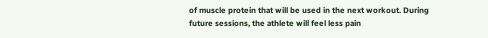of muscle protein that will be used in the next workout. During future sessions, the athlete will feel less pain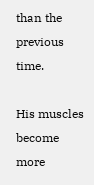than the previous time.

His muscles become more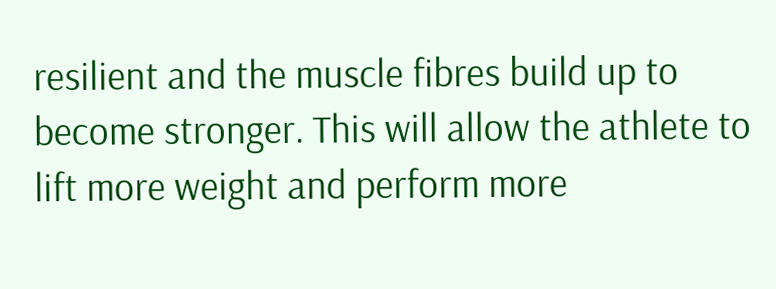resilient and the muscle fibres build up to become stronger. This will allow the athlete to lift more weight and perform more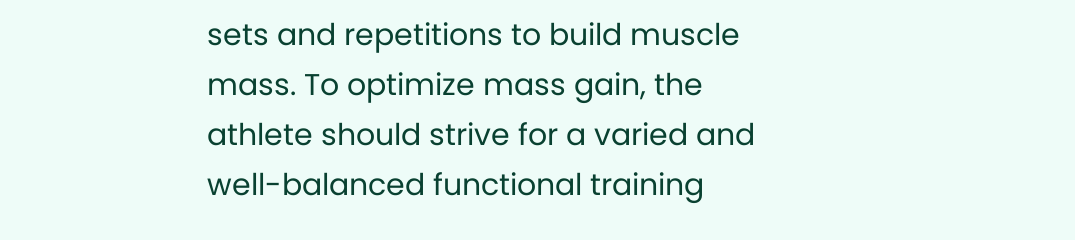sets and repetitions to build muscle mass. To optimize mass gain, the athlete should strive for a varied and well-balanced functional training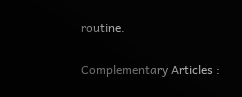routine.

Complementary Articles :